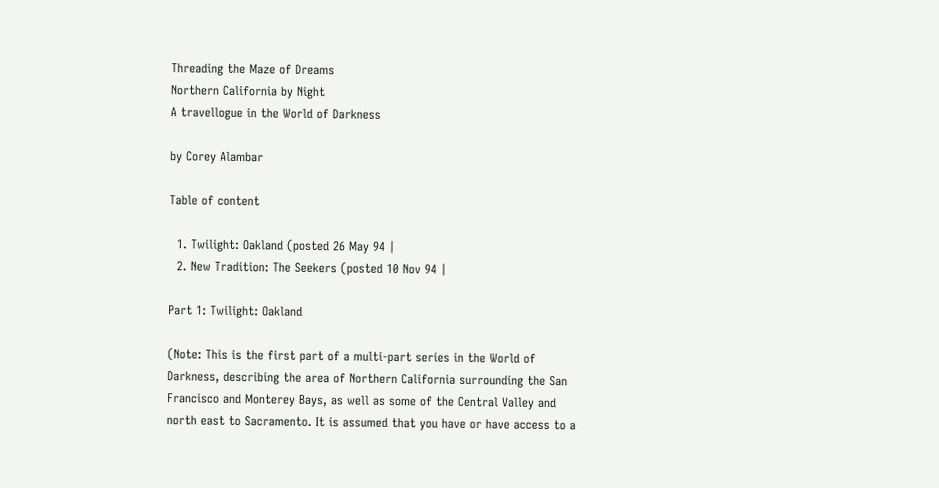Threading the Maze of Dreams
Northern California by Night
A travellogue in the World of Darkness

by Corey Alambar

Table of content

  1. Twilight: Oakland (posted 26 May 94 |
  2. New Tradition: The Seekers (posted 10 Nov 94 |

Part 1: Twilight: Oakland

(Note: This is the first part of a multi-part series in the World of Darkness, describing the area of Northern California surrounding the San Francisco and Monterey Bays, as well as some of the Central Valley and north east to Sacramento. It is assumed that you have or have access to a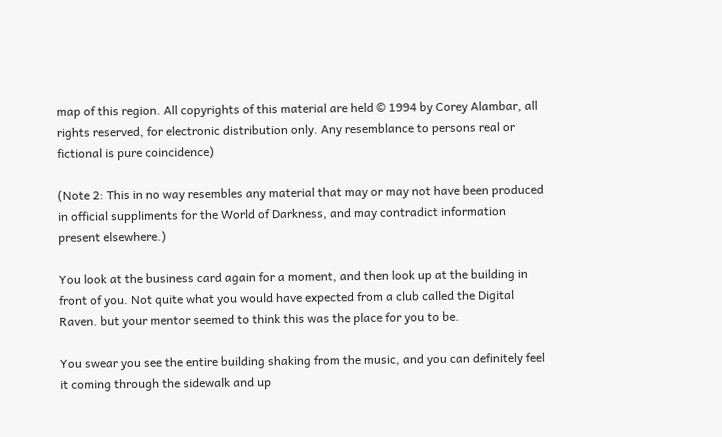map of this region. All copyrights of this material are held © 1994 by Corey Alambar, all rights reserved, for electronic distribution only. Any resemblance to persons real or fictional is pure coincidence)

(Note 2: This in no way resembles any material that may or may not have been produced in official suppliments for the World of Darkness, and may contradict information present elsewhere.)

You look at the business card again for a moment, and then look up at the building in front of you. Not quite what you would have expected from a club called the Digital Raven. but your mentor seemed to think this was the place for you to be.

You swear you see the entire building shaking from the music, and you can definitely feel it coming through the sidewalk and up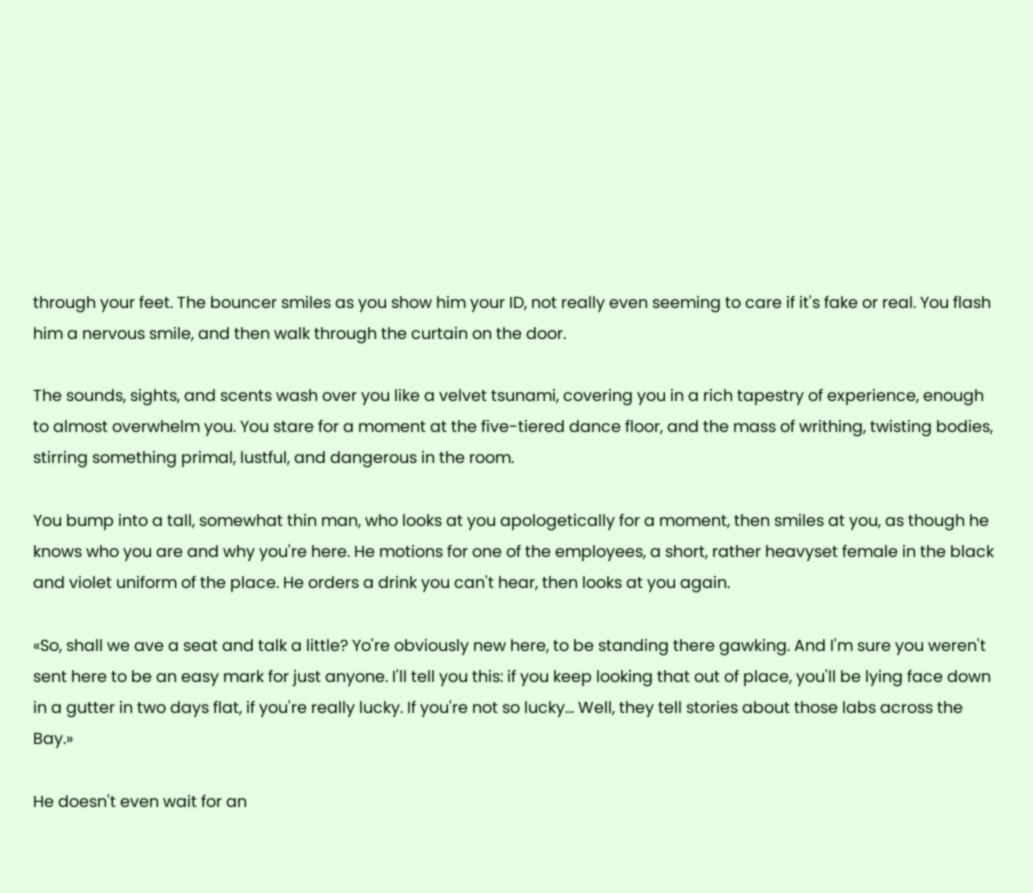through your feet. The bouncer smiles as you show him your ID, not really even seeming to care if it's fake or real. You flash him a nervous smile, and then walk through the curtain on the door.

The sounds, sights, and scents wash over you like a velvet tsunami, covering you in a rich tapestry of experience, enough to almost overwhelm you. You stare for a moment at the five-tiered dance floor, and the mass of writhing, twisting bodies, stirring something primal, lustful, and dangerous in the room.

You bump into a tall, somewhat thin man, who looks at you apologetically for a moment, then smiles at you, as though he knows who you are and why you're here. He motions for one of the employees, a short, rather heavyset female in the black and violet uniform of the place. He orders a drink you can't hear, then looks at you again.

«So, shall we ave a seat and talk a little? Yo're obviously new here, to be standing there gawking. And I'm sure you weren't sent here to be an easy mark for just anyone. I'll tell you this: if you keep looking that out of place, you'll be lying face down in a gutter in two days flat, if you're really lucky. If you're not so lucky... Well, they tell stories about those labs across the Bay.»

He doesn't even wait for an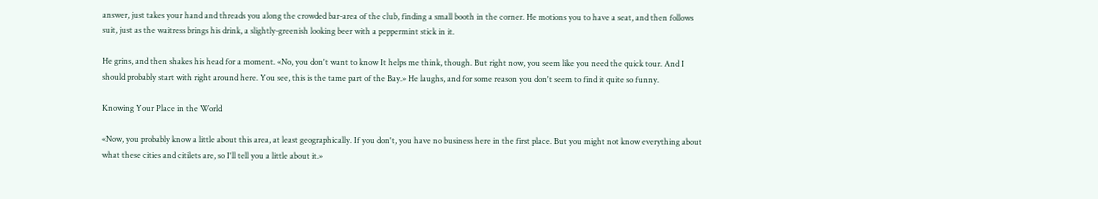answer, just takes your hand and threads you along the crowded bar-area of the club, finding a small booth in the corner. He motions you to have a seat, and then follows suit, just as the waitress brings his drink, a slightly-greenish looking beer with a peppermint stick in it.

He grins, and then shakes his head for a moment. «No, you don't want to know It helps me think, though. But right now, you seem like you need the quick tour. And I should probably start with right around here. You see, this is the tame part of the Bay.» He laughs, and for some reason you don't seem to find it quite so funny.

Knowing Your Place in the World

«Now, you probably know a little about this area, at least geographically. If you don't, you have no business here in the first place. But you might not know everything about what these cities and citilets are, so I'll tell you a little about it.»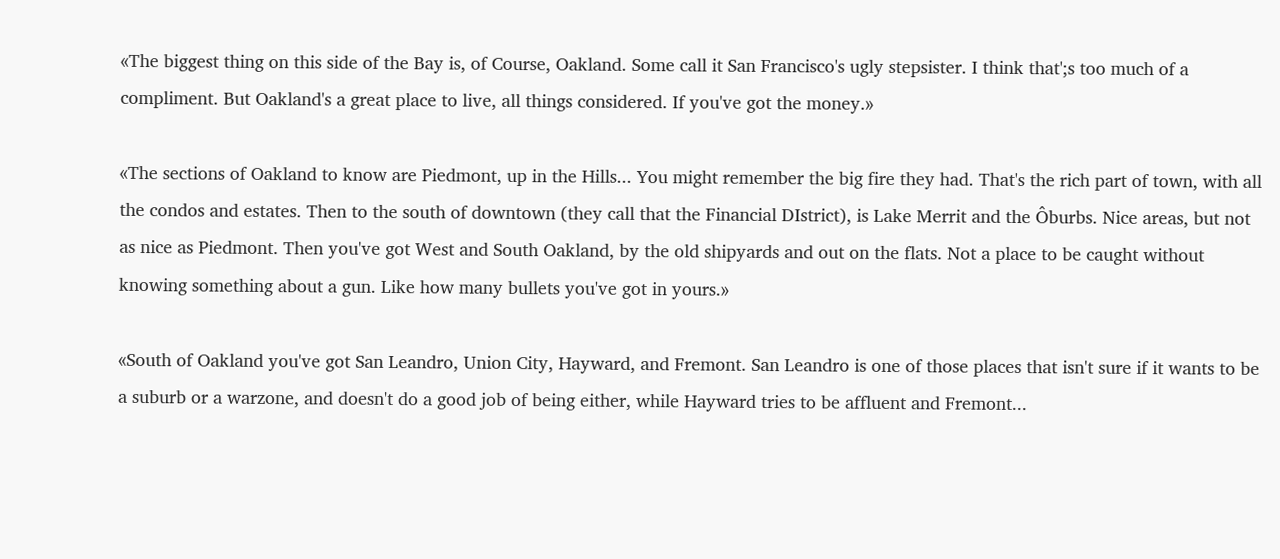«The biggest thing on this side of the Bay is, of Course, Oakland. Some call it San Francisco's ugly stepsister. I think that';s too much of a compliment. But Oakland's a great place to live, all things considered. If you've got the money.»

«The sections of Oakland to know are Piedmont, up in the Hills... You might remember the big fire they had. That's the rich part of town, with all the condos and estates. Then to the south of downtown (they call that the Financial DIstrict), is Lake Merrit and the Ôburbs. Nice areas, but not as nice as Piedmont. Then you've got West and South Oakland, by the old shipyards and out on the flats. Not a place to be caught without knowing something about a gun. Like how many bullets you've got in yours.»

«South of Oakland you've got San Leandro, Union City, Hayward, and Fremont. San Leandro is one of those places that isn't sure if it wants to be a suburb or a warzone, and doesn't do a good job of being either, while Hayward tries to be affluent and Fremont...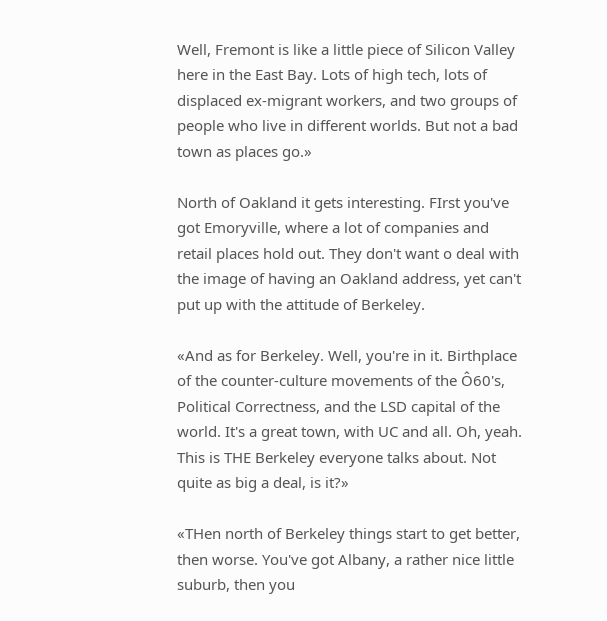Well, Fremont is like a little piece of Silicon Valley here in the East Bay. Lots of high tech, lots of displaced ex-migrant workers, and two groups of people who live in different worlds. But not a bad town as places go.»

North of Oakland it gets interesting. FIrst you've got Emoryville, where a lot of companies and retail places hold out. They don't want o deal with the image of having an Oakland address, yet can't put up with the attitude of Berkeley.

«And as for Berkeley. Well, you're in it. Birthplace of the counter-culture movements of the Ô60's, Political Correctness, and the LSD capital of the world. It's a great town, with UC and all. Oh, yeah. This is THE Berkeley everyone talks about. Not quite as big a deal, is it?»

«THen north of Berkeley things start to get better, then worse. You've got Albany, a rather nice little suburb, then you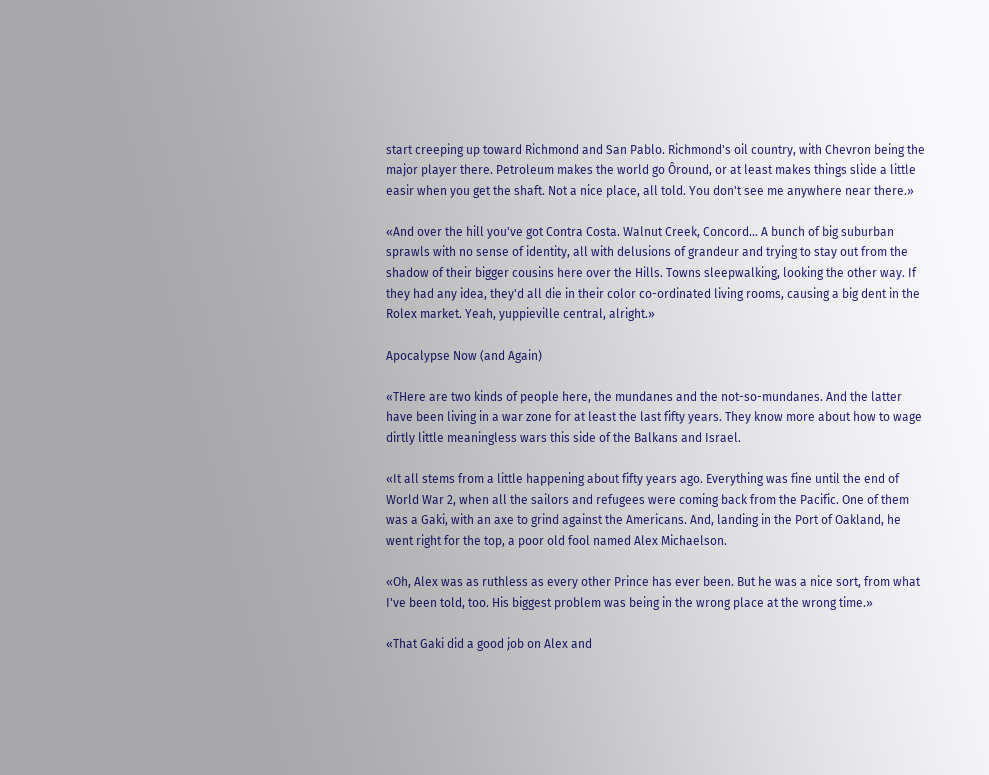start creeping up toward Richmond and San Pablo. Richmond's oil country, with Chevron being the major player there. Petroleum makes the world go Ôround, or at least makes things slide a little easir when you get the shaft. Not a nice place, all told. You don't see me anywhere near there.»

«And over the hill you've got Contra Costa. Walnut Creek, Concord... A bunch of big suburban sprawls with no sense of identity, all with delusions of grandeur and trying to stay out from the shadow of their bigger cousins here over the Hills. Towns sleepwalking, looking the other way. If they had any idea, they'd all die in their color co-ordinated living rooms, causing a big dent in the Rolex market. Yeah, yuppieville central, alright.»

Apocalypse Now (and Again)

«THere are two kinds of people here, the mundanes and the not-so-mundanes. And the latter have been living in a war zone for at least the last fifty years. They know more about how to wage dirtly little meaningless wars this side of the Balkans and Israel.

«It all stems from a little happening about fifty years ago. Everything was fine until the end of World War 2, when all the sailors and refugees were coming back from the Pacific. One of them was a Gaki, with an axe to grind against the Americans. And, landing in the Port of Oakland, he went right for the top, a poor old fool named Alex Michaelson.

«Oh, Alex was as ruthless as every other Prince has ever been. But he was a nice sort, from what I've been told, too. His biggest problem was being in the wrong place at the wrong time.»

«That Gaki did a good job on Alex and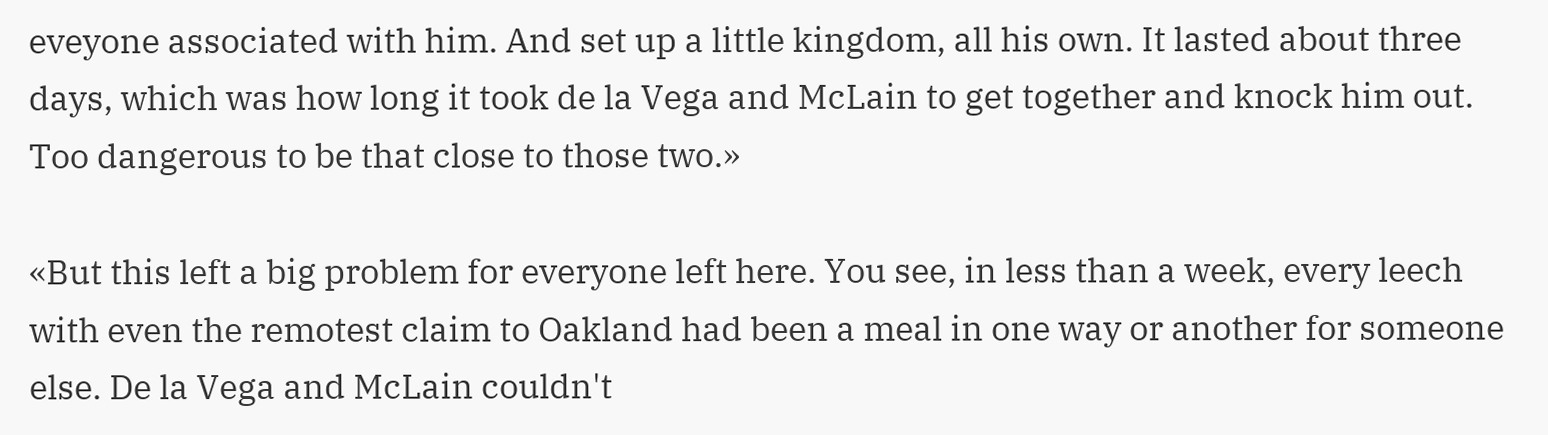eveyone associated with him. And set up a little kingdom, all his own. It lasted about three days, which was how long it took de la Vega and McLain to get together and knock him out. Too dangerous to be that close to those two.»

«But this left a big problem for everyone left here. You see, in less than a week, every leech with even the remotest claim to Oakland had been a meal in one way or another for someone else. De la Vega and McLain couldn't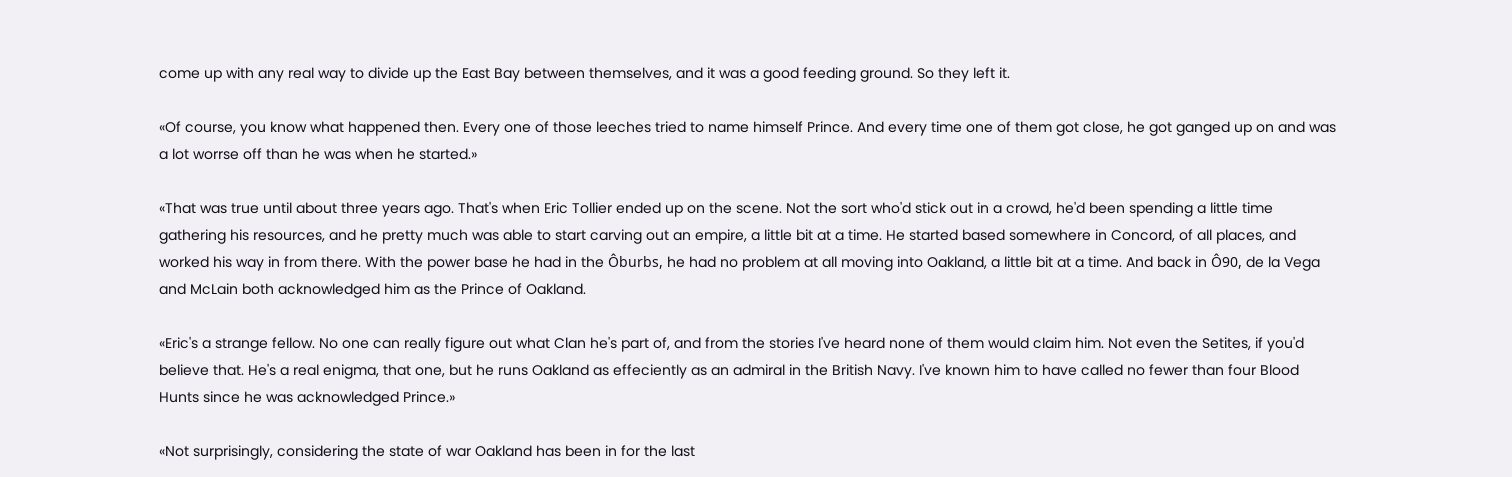come up with any real way to divide up the East Bay between themselves, and it was a good feeding ground. So they left it.

«Of course, you know what happened then. Every one of those leeches tried to name himself Prince. And every time one of them got close, he got ganged up on and was a lot worrse off than he was when he started.»

«That was true until about three years ago. That's when Eric Tollier ended up on the scene. Not the sort who'd stick out in a crowd, he'd been spending a little time gathering his resources, and he pretty much was able to start carving out an empire, a little bit at a time. He started based somewhere in Concord, of all places, and worked his way in from there. With the power base he had in the Ôburbs, he had no problem at all moving into Oakland, a little bit at a time. And back in Ô90, de la Vega and McLain both acknowledged him as the Prince of Oakland.

«Eric's a strange fellow. No one can really figure out what Clan he's part of, and from the stories I've heard none of them would claim him. Not even the Setites, if you'd believe that. He's a real enigma, that one, but he runs Oakland as effeciently as an admiral in the British Navy. I've known him to have called no fewer than four Blood Hunts since he was acknowledged Prince.»

«Not surprisingly, considering the state of war Oakland has been in for the last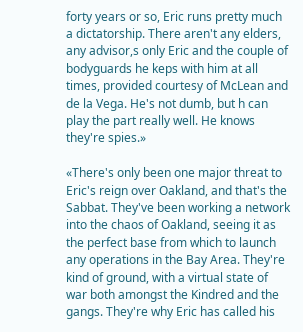forty years or so, Eric runs pretty much a dictatorship. There aren't any elders, any advisor,s only Eric and the couple of bodyguards he keps with him at all times, provided courtesy of McLean and de la Vega. He's not dumb, but h can play the part really well. He knows they're spies.»

«There's only been one major threat to Eric's reign over Oakland, and that's the Sabbat. They've been working a network into the chaos of Oakland, seeing it as the perfect base from which to launch any operations in the Bay Area. They're kind of ground, with a virtual state of war both amongst the Kindred and the gangs. They're why Eric has called his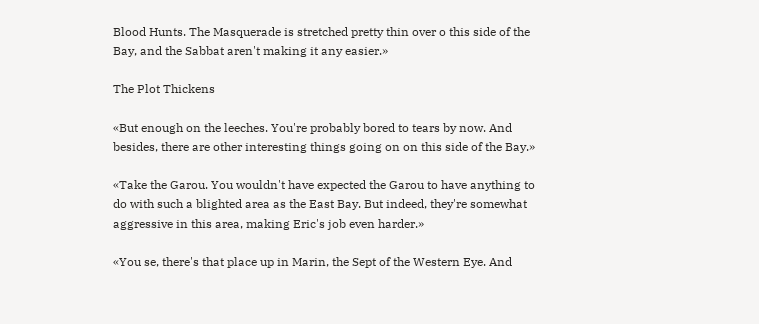Blood Hunts. The Masquerade is stretched pretty thin over o this side of the Bay, and the Sabbat aren't making it any easier.»

The Plot Thickens

«But enough on the leeches. You're probably bored to tears by now. And besides, there are other interesting things going on on this side of the Bay.»

«Take the Garou. You wouldn't have expected the Garou to have anything to do with such a blighted area as the East Bay. But indeed, they're somewhat aggressive in this area, making Eric's job even harder.»

«You se, there's that place up in Marin, the Sept of the Western Eye. And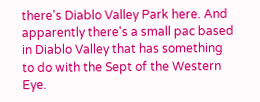there's Diablo Valley Park here. And apparently there's a small pac based in Diablo Valley that has something to do with the Sept of the Western Eye.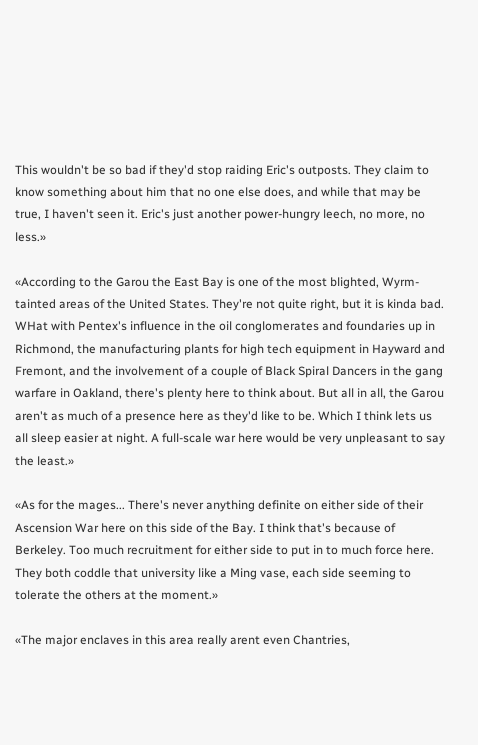This wouldn't be so bad if they'd stop raiding Eric's outposts. They claim to know something about him that no one else does, and while that may be true, I haven't seen it. Eric's just another power-hungry leech, no more, no less.»

«According to the Garou the East Bay is one of the most blighted, Wyrm-tainted areas of the United States. They're not quite right, but it is kinda bad. WHat with Pentex's influence in the oil conglomerates and foundaries up in Richmond, the manufacturing plants for high tech equipment in Hayward and Fremont, and the involvement of a couple of Black Spiral Dancers in the gang warfare in Oakland, there's plenty here to think about. But all in all, the Garou aren't as much of a presence here as they'd like to be. Which I think lets us all sleep easier at night. A full-scale war here would be very unpleasant to say the least.»

«As for the mages... There's never anything definite on either side of their Ascension War here on this side of the Bay. I think that's because of Berkeley. Too much recruitment for either side to put in to much force here. They both coddle that university like a Ming vase, each side seeming to tolerate the others at the moment.»

«The major enclaves in this area really arent even Chantries,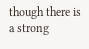though there is a strong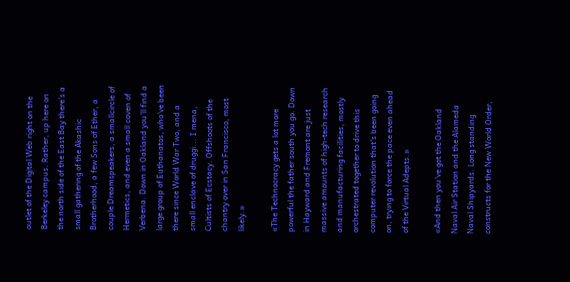outlet of the Digital Web right on the Berkeley campus. Rather, up here on the north side of the East Bay there's a small gathering of the Akashic Brotherhood, a few Sons of Ether, a couple Dreamspeakers, a smallcircle of Hermetics, and even a small coven of Verbena. Down in Oakland you'll find a large group of Euthanatos, who've been there since World War Two, and a small enclave of druggi... I mena, Cultists of Ecstacy. Offshoots of the chantry over in San Francisco, most likely.»

«The Technocracy gets a lot more powerful the father south you go. Down in Hayward and Fremont are just massive amounts of high-tech research and manufacturing facilities, mostly orchestrated together to drive this computer revolution that's been going on, trying to force the pace even ahead of the Virtual Adepts.»

«And then you've got the Oakland Naval Air Station and the Alameda Naval Shipyards. Long standing constructs for the New World Order,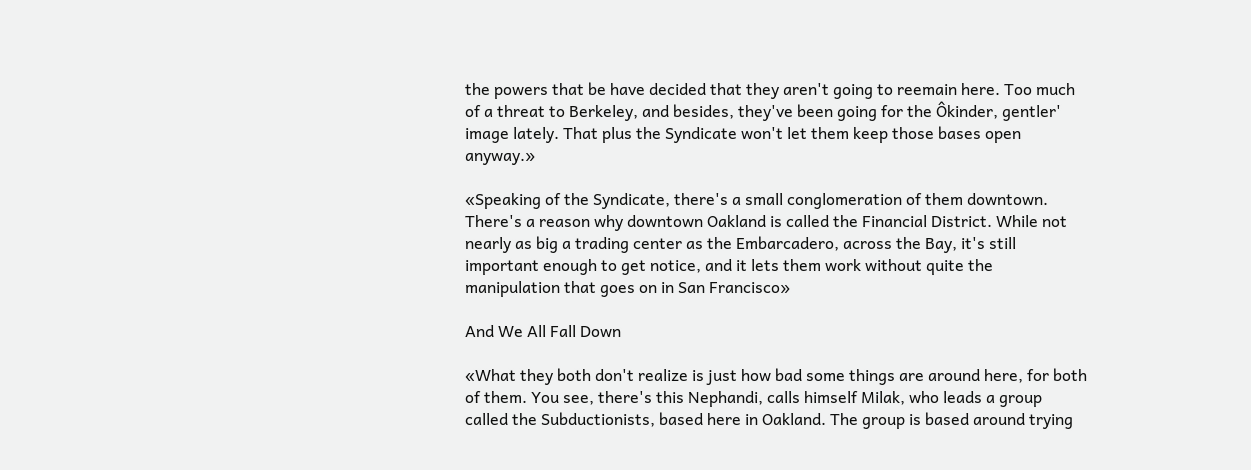the powers that be have decided that they aren't going to reemain here. Too much of a threat to Berkeley, and besides, they've been going for the Ôkinder, gentler' image lately. That plus the Syndicate won't let them keep those bases open anyway.»

«Speaking of the Syndicate, there's a small conglomeration of them downtown. There's a reason why downtown Oakland is called the Financial District. While not nearly as big a trading center as the Embarcadero, across the Bay, it's still important enough to get notice, and it lets them work without quite the manipulation that goes on in San Francisco»

And We All Fall Down

«What they both don't realize is just how bad some things are around here, for both of them. You see, there's this Nephandi, calls himself Milak, who leads a group called the Subductionists, based here in Oakland. The group is based around trying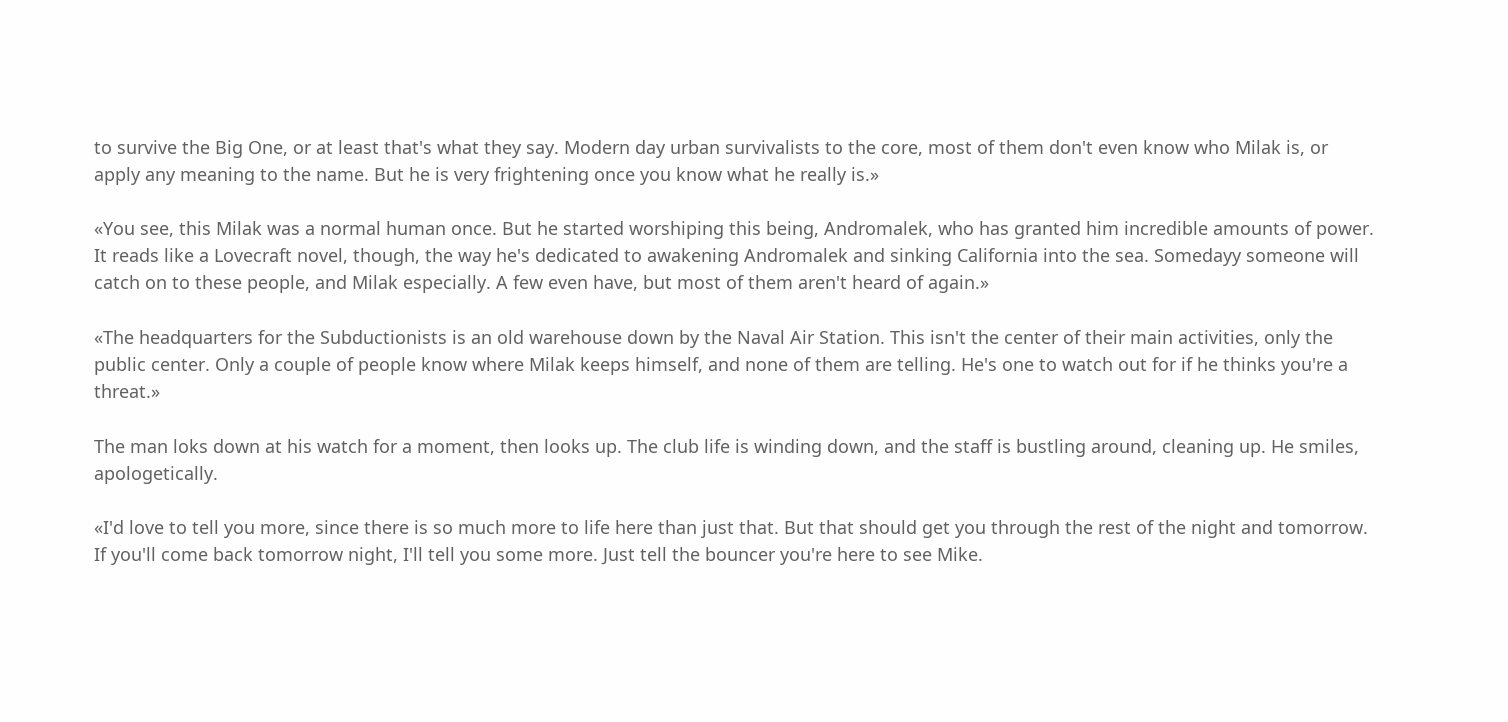to survive the Big One, or at least that's what they say. Modern day urban survivalists to the core, most of them don't even know who Milak is, or apply any meaning to the name. But he is very frightening once you know what he really is.»

«You see, this Milak was a normal human once. But he started worshiping this being, Andromalek, who has granted him incredible amounts of power. It reads like a Lovecraft novel, though, the way he's dedicated to awakening Andromalek and sinking California into the sea. Somedayy someone will catch on to these people, and Milak especially. A few even have, but most of them aren't heard of again.»

«The headquarters for the Subductionists is an old warehouse down by the Naval Air Station. This isn't the center of their main activities, only the public center. Only a couple of people know where Milak keeps himself, and none of them are telling. He's one to watch out for if he thinks you're a threat.»

The man loks down at his watch for a moment, then looks up. The club life is winding down, and the staff is bustling around, cleaning up. He smiles, apologetically.

«I'd love to tell you more, since there is so much more to life here than just that. But that should get you through the rest of the night and tomorrow. If you'll come back tomorrow night, I'll tell you some more. Just tell the bouncer you're here to see Mike.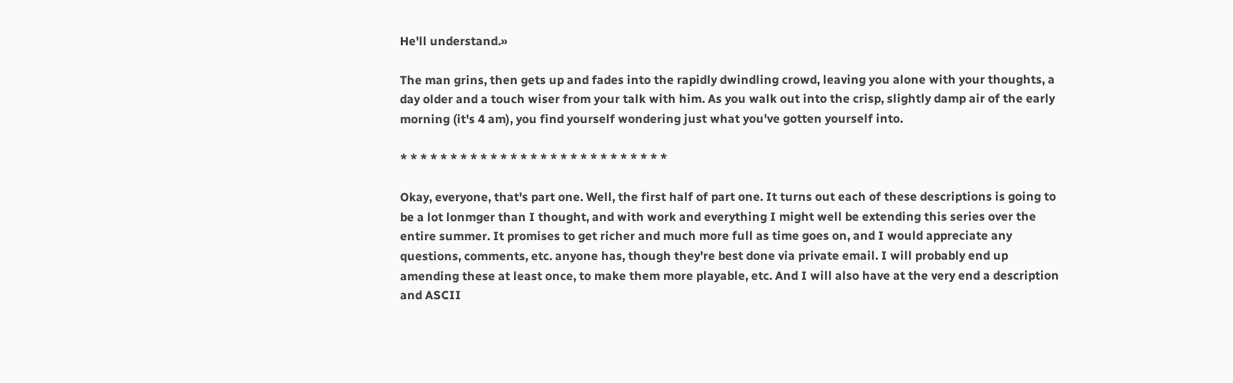He'll understand.»

The man grins, then gets up and fades into the rapidly dwindling crowd, leaving you alone with your thoughts, a day older and a touch wiser from your talk with him. As you walk out into the crisp, slightly damp air of the early morning (it's 4 am), you find yourself wondering just what you've gotten yourself into.

* * * * * * * * * * * * * * * * * * * * * * * * * * *

Okay, everyone, that's part one. Well, the first half of part one. It turns out each of these descriptions is going to be a lot lonmger than I thought, and with work and everything I might well be extending this series over the entire summer. It promises to get richer and much more full as time goes on, and I would appreciate any questions, comments, etc. anyone has, though they're best done via private email. I will probably end up amending these at least once, to make them more playable, etc. And I will also have at the very end a description and ASCII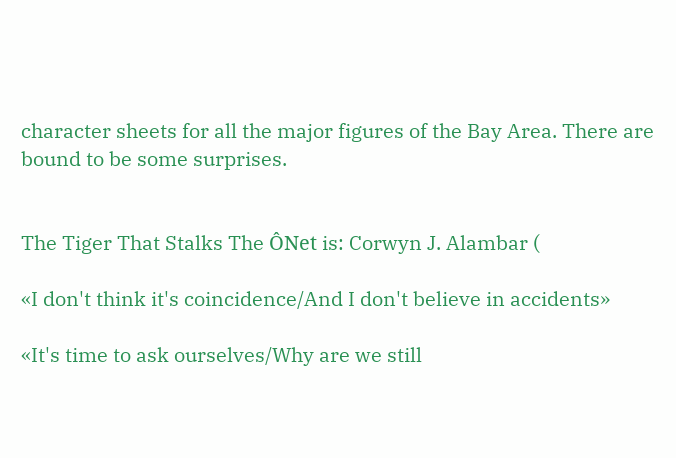character sheets for all the major figures of the Bay Area. There are bound to be some surprises.


The Tiger That Stalks The ÔNet is: Corwyn J. Alambar (

«I don't think it's coincidence/And I don't believe in accidents»

«It's time to ask ourselves/Why are we still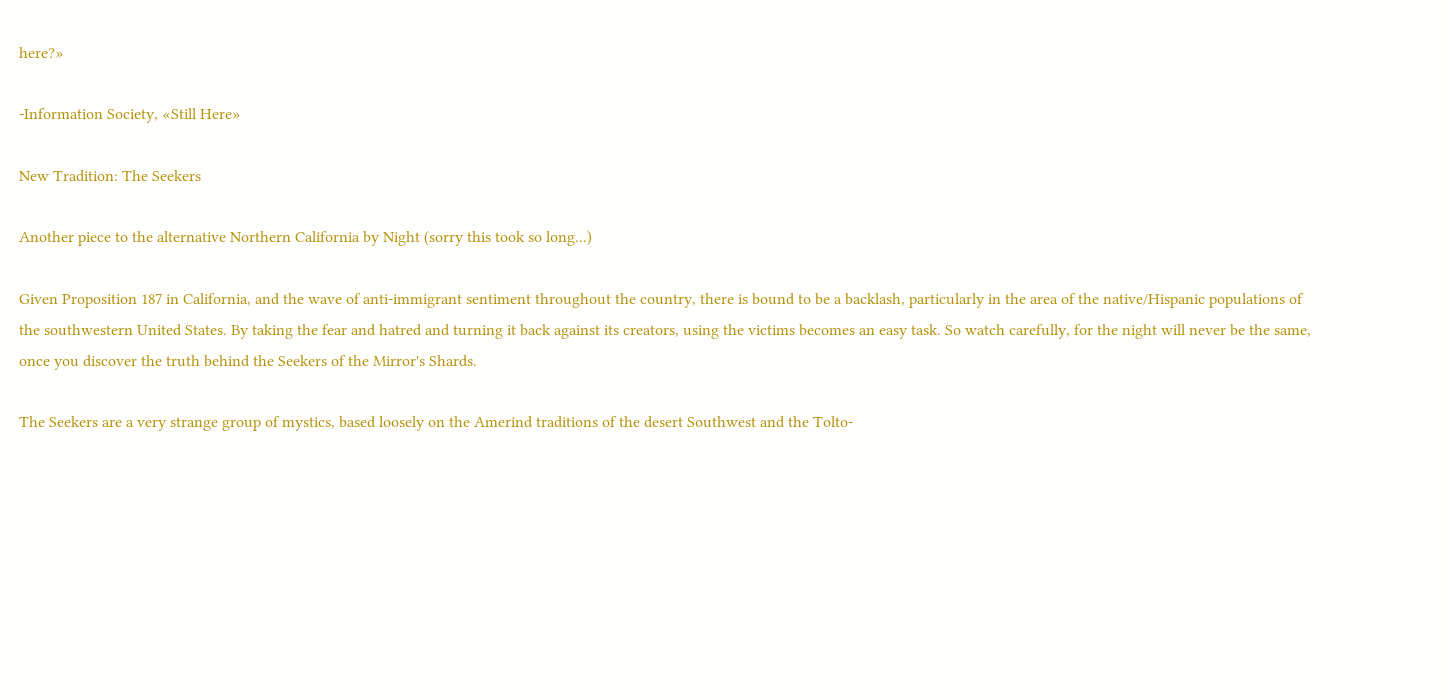here?»

-Information Society, «Still Here»

New Tradition: The Seekers

Another piece to the alternative Northern California by Night (sorry this took so long...)

Given Proposition 187 in California, and the wave of anti-immigrant sentiment throughout the country, there is bound to be a backlash, particularly in the area of the native/Hispanic populations of the southwestern United States. By taking the fear and hatred and turning it back against its creators, using the victims becomes an easy task. So watch carefully, for the night will never be the same, once you discover the truth behind the Seekers of the Mirror's Shards.

The Seekers are a very strange group of mystics, based loosely on the Amerind traditions of the desert Southwest and the Tolto-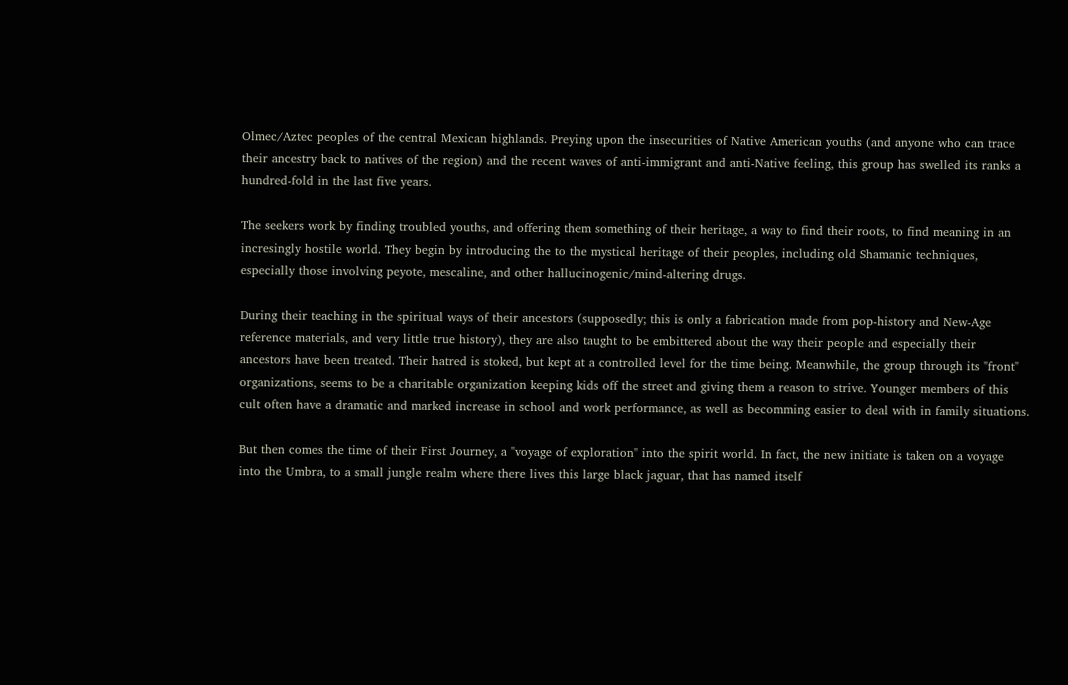Olmec/Aztec peoples of the central Mexican highlands. Preying upon the insecurities of Native American youths (and anyone who can trace their ancestry back to natives of the region) and the recent waves of anti-immigrant and anti-Native feeling, this group has swelled its ranks a hundred-fold in the last five years.

The seekers work by finding troubled youths, and offering them something of their heritage, a way to find their roots, to find meaning in an incresingly hostile world. They begin by introducing the to the mystical heritage of their peoples, including old Shamanic techniques, especially those involving peyote, mescaline, and other hallucinogenic/mind-altering drugs.

During their teaching in the spiritual ways of their ancestors (supposedly; this is only a fabrication made from pop-history and New-Age reference materials, and very little true history), they are also taught to be embittered about the way their people and especially their ancestors have been treated. Their hatred is stoked, but kept at a controlled level for the time being. Meanwhile, the group through its "front" organizations, seems to be a charitable organization keeping kids off the street and giving them a reason to strive. Younger members of this cult often have a dramatic and marked increase in school and work performance, as well as becomming easier to deal with in family situations.

But then comes the time of their First Journey, a "voyage of exploration" into the spirit world. In fact, the new initiate is taken on a voyage into the Umbra, to a small jungle realm where there lives this large black jaguar, that has named itself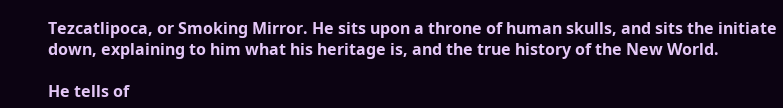Tezcatlipoca, or Smoking Mirror. He sits upon a throne of human skulls, and sits the initiate down, explaining to him what his heritage is, and the true history of the New World.

He tells of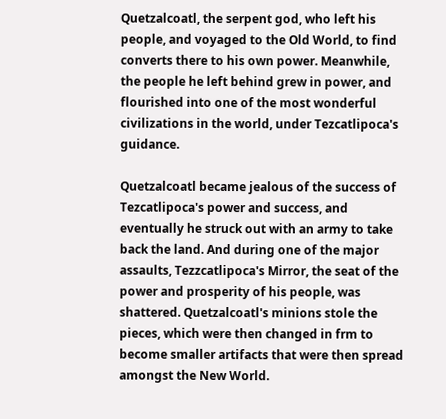Quetzalcoatl, the serpent god, who left his people, and voyaged to the Old World, to find converts there to his own power. Meanwhile, the people he left behind grew in power, and flourished into one of the most wonderful civilizations in the world, under Tezcatlipoca's guidance.

Quetzalcoatl became jealous of the success of Tezcatlipoca's power and success, and eventually he struck out with an army to take back the land. And during one of the major assaults, Tezzcatlipoca's Mirror, the seat of the power and prosperity of his people, was shattered. Quetzalcoatl's minions stole the pieces, which were then changed in frm to become smaller artifacts that were then spread amongst the New World.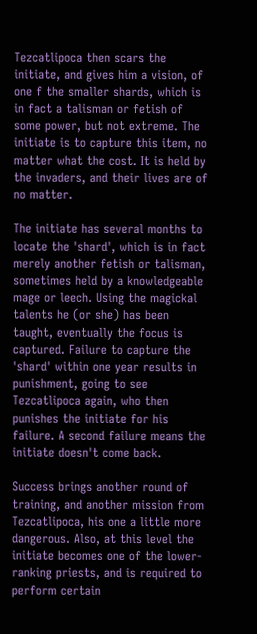Tezcatlipoca then scars the initiate, and gives him a vision, of one f the smaller shards, which is in fact a talisman or fetish of some power, but not extreme. The initiate is to capture this item, no matter what the cost. It is held by the invaders, and their lives are of no matter.

The initiate has several months to locate the 'shard', which is in fact merely another fetish or talisman, sometimes held by a knowledgeable mage or leech. Using the magickal talents he (or she) has been taught, eventually the focus is captured. Failure to capture the 'shard' within one year results in punishment, going to see Tezcatlipoca again, who then punishes the initiate for his failure. A second failure means the initiate doesn't come back.

Success brings another round of training, and another mission from Tezcatlipoca, his one a little more dangerous. Also, at this level the initiate becomes one of the lower-ranking priests, and is required to perform certain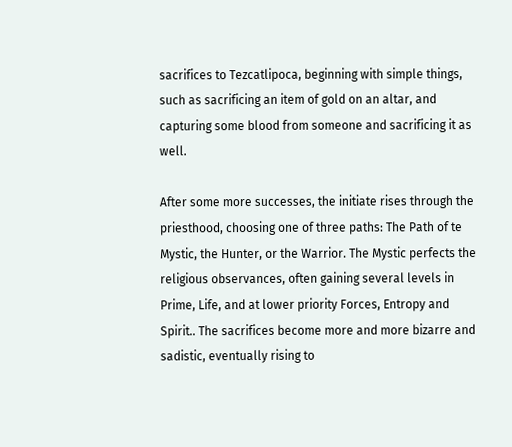sacrifices to Tezcatlipoca, beginning with simple things, such as sacrificing an item of gold on an altar, and capturing some blood from someone and sacrificing it as well.

After some more successes, the initiate rises through the priesthood, choosing one of three paths: The Path of te Mystic, the Hunter, or the Warrior. The Mystic perfects the religious observances, often gaining several levels in Prime, Life, and at lower priority Forces, Entropy and Spirit.. The sacrifices become more and more bizarre and sadistic, eventually rising to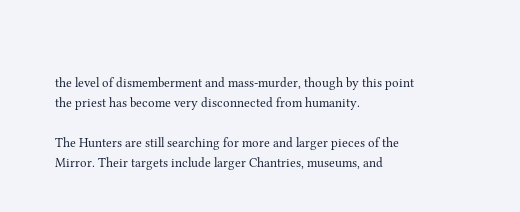the level of dismemberment and mass-murder, though by this point the priest has become very disconnected from humanity.

The Hunters are still searching for more and larger pieces of the Mirror. Their targets include larger Chantries, museums, and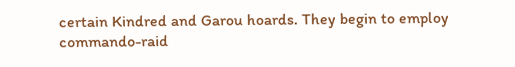certain Kindred and Garou hoards. They begin to employ commando-raid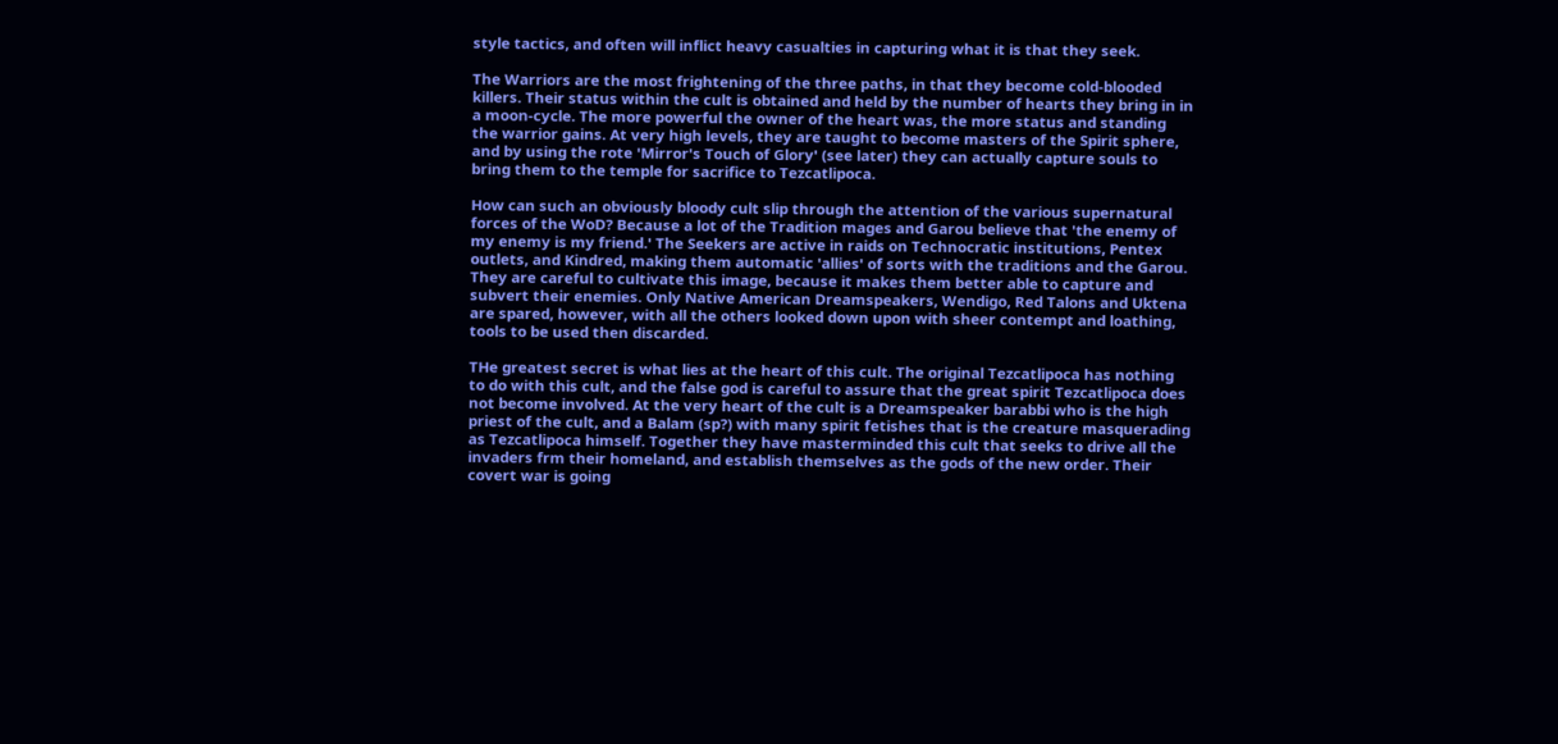style tactics, and often will inflict heavy casualties in capturing what it is that they seek.

The Warriors are the most frightening of the three paths, in that they become cold-blooded killers. Their status within the cult is obtained and held by the number of hearts they bring in in a moon-cycle. The more powerful the owner of the heart was, the more status and standing the warrior gains. At very high levels, they are taught to become masters of the Spirit sphere, and by using the rote 'Mirror's Touch of Glory' (see later) they can actually capture souls to bring them to the temple for sacrifice to Tezcatlipoca.

How can such an obviously bloody cult slip through the attention of the various supernatural forces of the WoD? Because a lot of the Tradition mages and Garou believe that 'the enemy of my enemy is my friend.' The Seekers are active in raids on Technocratic institutions, Pentex outlets, and Kindred, making them automatic 'allies' of sorts with the traditions and the Garou. They are careful to cultivate this image, because it makes them better able to capture and subvert their enemies. Only Native American Dreamspeakers, Wendigo, Red Talons and Uktena are spared, however, with all the others looked down upon with sheer contempt and loathing, tools to be used then discarded.

THe greatest secret is what lies at the heart of this cult. The original Tezcatlipoca has nothing to do with this cult, and the false god is careful to assure that the great spirit Tezcatlipoca does not become involved. At the very heart of the cult is a Dreamspeaker barabbi who is the high priest of the cult, and a Balam (sp?) with many spirit fetishes that is the creature masquerading as Tezcatlipoca himself. Together they have masterminded this cult that seeks to drive all the invaders frm their homeland, and establish themselves as the gods of the new order. Their covert war is going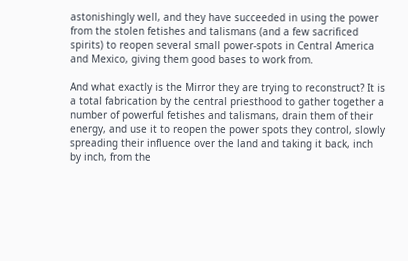astonishingly well, and they have succeeded in using the power from the stolen fetishes and talismans (and a few sacrificed spirits) to reopen several small power-spots in Central America and Mexico, giving them good bases to work from.

And what exactly is the Mirror they are trying to reconstruct? It is a total fabrication by the central priesthood to gather together a number of powerful fetishes and talismans, drain them of their energy, and use it to reopen the power spots they control, slowly spreading their influence over the land and taking it back, inch by inch, from the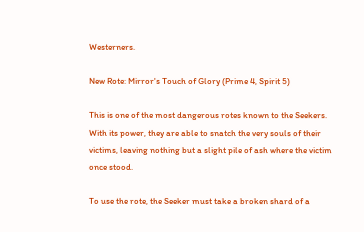Westerners.

New Rote: Mirror's Touch of Glory (Prime 4, Spirit 5)

This is one of the most dangerous rotes known to the Seekers. With its power, they are able to snatch the very souls of their victims, leaving nothing but a slight pile of ash where the victim once stood.

To use the rote, the Seeker must take a broken shard of a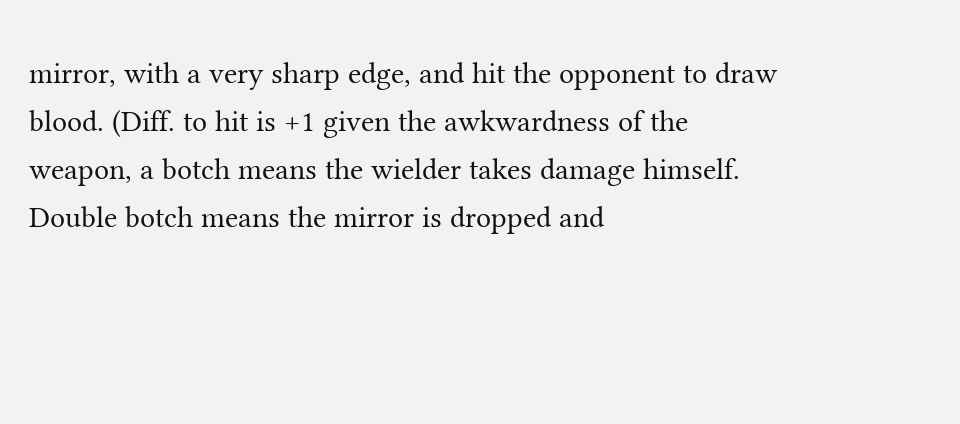mirror, with a very sharp edge, and hit the opponent to draw blood. (Diff. to hit is +1 given the awkwardness of the weapon, a botch means the wielder takes damage himself. Double botch means the mirror is dropped and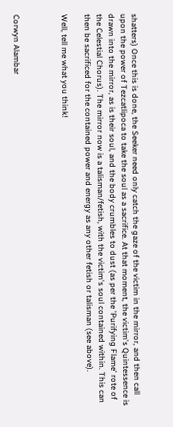shatters) Once this is done, the Seeker need only catch the gaze of the victim in the mirror, and then call upon the power of Tezcatlipoca to take the soul as a sacrifice. At that moment, the victim's Quintessence is drawn into the mirror, as is their soul, and the body crumbles to dust (as per the 'Purifying Flame' rote of the Celestial Chorus). The mirror now is a talisman/fetish, with the victim's soul contained within. This can then be sacrificed for the contained power and energy as any other fetish or talisman (see above).

Well, tell me what you think!



Corwyn Alambar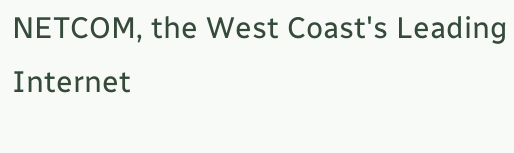NETCOM, the West Coast's Leading Internet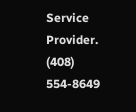Service Provider.      (408) 554-8649